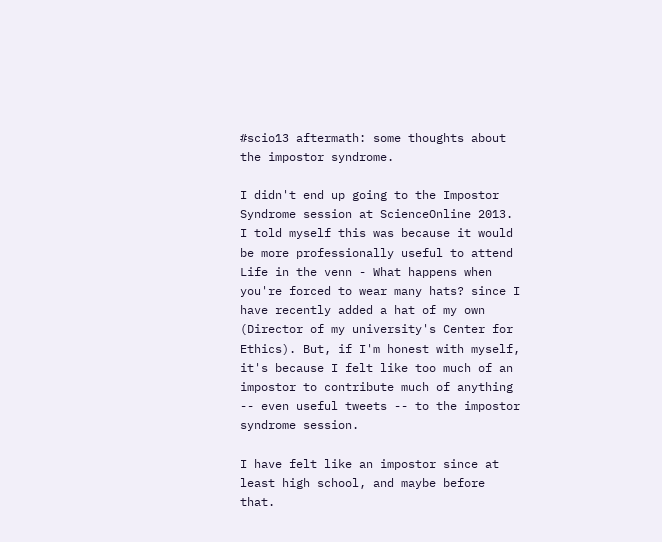#scio13 aftermath: some thoughts about the impostor syndrome.

I didn't end up going to the Impostor Syndrome session at ScienceOnline 2013. I told myself this was because it would be more professionally useful to attend Life in the venn - What happens when you're forced to wear many hats? since I have recently added a hat of my own (Director of my university's Center for Ethics). But, if I'm honest with myself, it's because I felt like too much of an impostor to contribute much of anything -- even useful tweets -- to the impostor syndrome session.

I have felt like an impostor since at least high school, and maybe before that.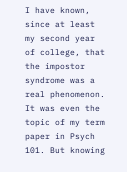I have known, since at least my second year of college, that the impostor syndrome was a real phenomenon. It was even the topic of my term paper in Psych 101. But knowing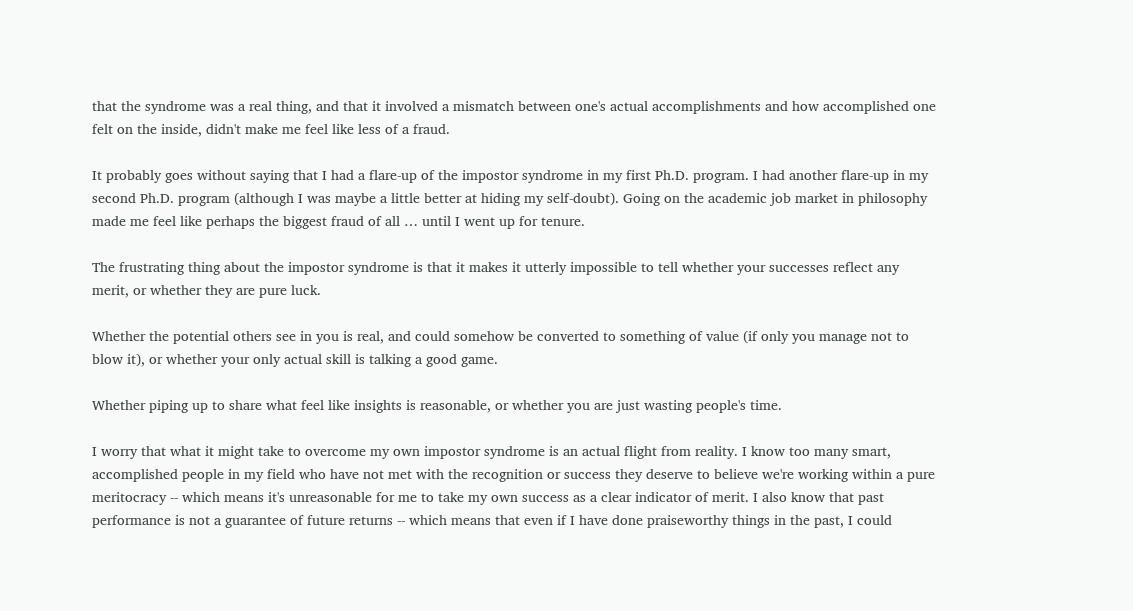that the syndrome was a real thing, and that it involved a mismatch between one's actual accomplishments and how accomplished one felt on the inside, didn't make me feel like less of a fraud.

It probably goes without saying that I had a flare-up of the impostor syndrome in my first Ph.D. program. I had another flare-up in my second Ph.D. program (although I was maybe a little better at hiding my self-doubt). Going on the academic job market in philosophy made me feel like perhaps the biggest fraud of all … until I went up for tenure.

The frustrating thing about the impostor syndrome is that it makes it utterly impossible to tell whether your successes reflect any merit, or whether they are pure luck.

Whether the potential others see in you is real, and could somehow be converted to something of value (if only you manage not to blow it), or whether your only actual skill is talking a good game.

Whether piping up to share what feel like insights is reasonable, or whether you are just wasting people's time.

I worry that what it might take to overcome my own impostor syndrome is an actual flight from reality. I know too many smart, accomplished people in my field who have not met with the recognition or success they deserve to believe we're working within a pure meritocracy -- which means it's unreasonable for me to take my own success as a clear indicator of merit. I also know that past performance is not a guarantee of future returns -- which means that even if I have done praiseworthy things in the past, I could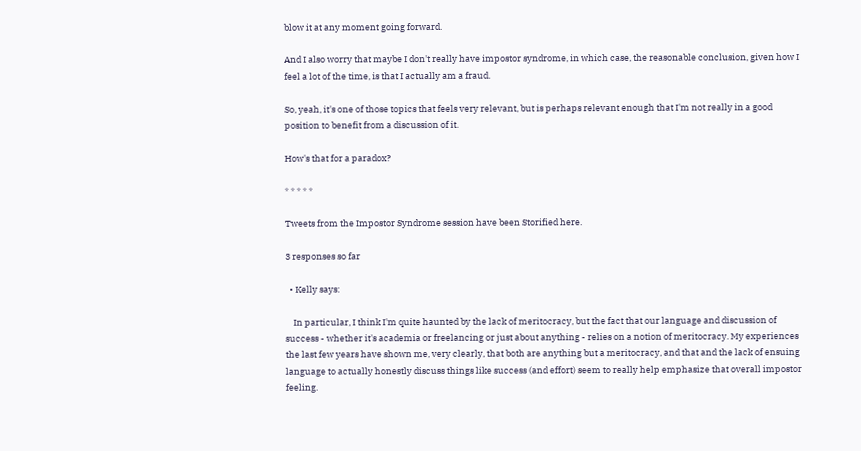blow it at any moment going forward.

And I also worry that maybe I don't really have impostor syndrome, in which case, the reasonable conclusion, given how I feel a lot of the time, is that I actually am a fraud.

So, yeah, it's one of those topics that feels very relevant, but is perhaps relevant enough that I'm not really in a good position to benefit from a discussion of it.

How's that for a paradox?

* * * * *

Tweets from the Impostor Syndrome session have been Storified here.

3 responses so far

  • Kelly says:

    In particular, I think I'm quite haunted by the lack of meritocracy, but the fact that our language and discussion of success - whether it's academia or freelancing or just about anything - relies on a notion of meritocracy. My experiences the last few years have shown me, very clearly, that both are anything but a meritocracy, and that and the lack of ensuing language to actually honestly discuss things like success (and effort) seem to really help emphasize that overall impostor feeling.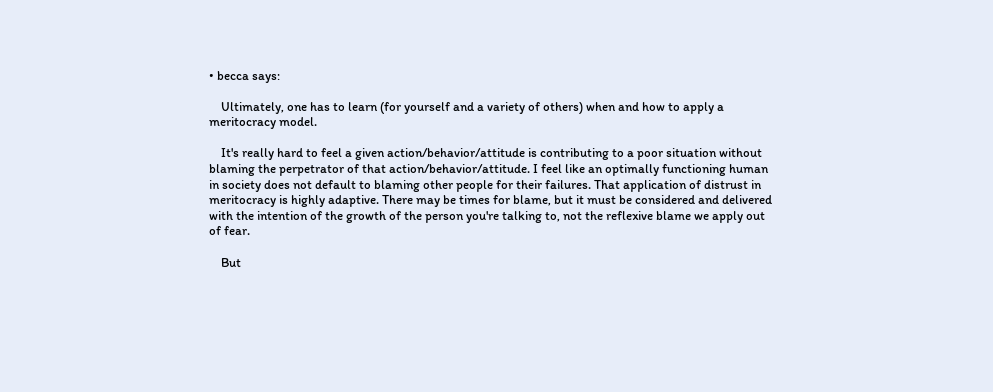• becca says:

    Ultimately, one has to learn (for yourself and a variety of others) when and how to apply a meritocracy model.

    It's really hard to feel a given action/behavior/attitude is contributing to a poor situation without blaming the perpetrator of that action/behavior/attitude. I feel like an optimally functioning human in society does not default to blaming other people for their failures. That application of distrust in meritocracy is highly adaptive. There may be times for blame, but it must be considered and delivered with the intention of the growth of the person you're talking to, not the reflexive blame we apply out of fear.

    But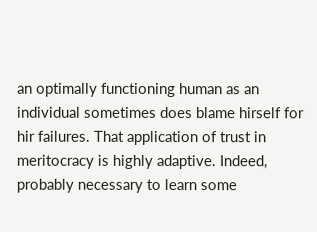an optimally functioning human as an individual sometimes does blame hirself for hir failures. That application of trust in meritocracy is highly adaptive. Indeed, probably necessary to learn some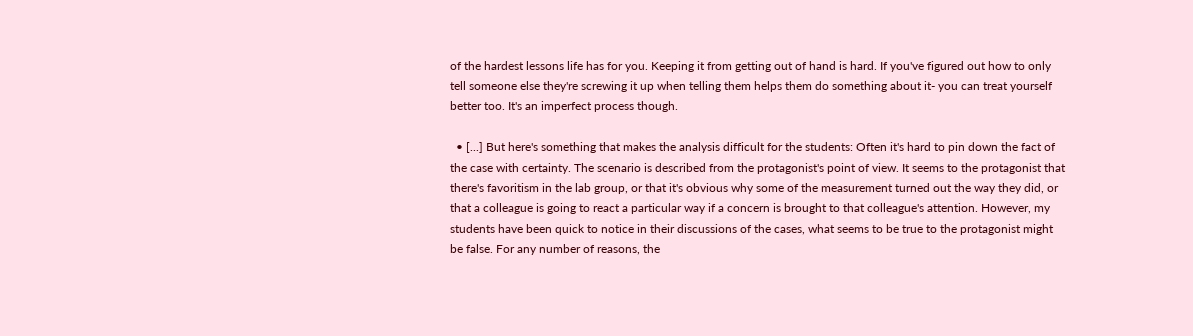of the hardest lessons life has for you. Keeping it from getting out of hand is hard. If you've figured out how to only tell someone else they're screwing it up when telling them helps them do something about it- you can treat yourself better too. It's an imperfect process though.

  • [...] But here's something that makes the analysis difficult for the students: Often it's hard to pin down the fact of the case with certainty. The scenario is described from the protagonist's point of view. It seems to the protagonist that there's favoritism in the lab group, or that it's obvious why some of the measurement turned out the way they did, or that a colleague is going to react a particular way if a concern is brought to that colleague's attention. However, my students have been quick to notice in their discussions of the cases, what seems to be true to the protagonist might be false. For any number of reasons, the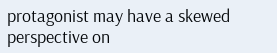protagonist may have a skewed perspective on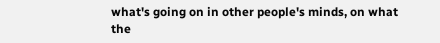what's going on in other people's minds, on what the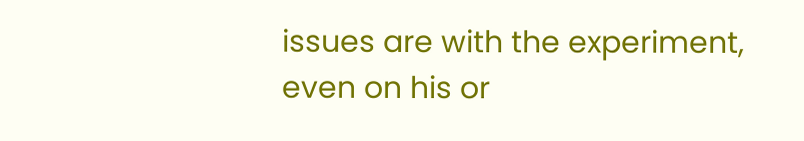issues are with the experiment, even on his or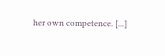her own competence. [...]